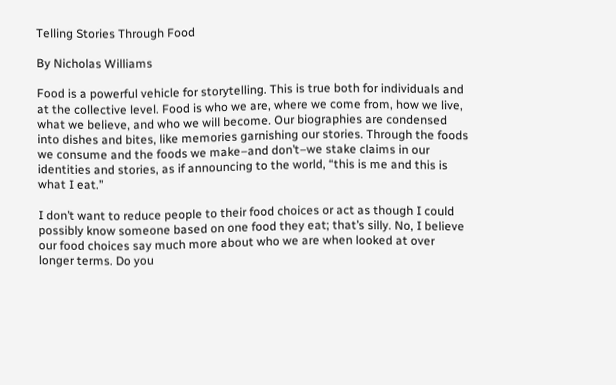Telling Stories Through Food

By Nicholas Williams

Food is a powerful vehicle for storytelling. This is true both for individuals and at the collective level. Food is who we are, where we come from, how we live, what we believe, and who we will become. Our biographies are condensed into dishes and bites, like memories garnishing our stories. Through the foods we consume and the foods we make–and don’t–we stake claims in our identities and stories, as if announcing to the world, “this is me and this is what I eat.”

I don’t want to reduce people to their food choices or act as though I could possibly know someone based on one food they eat; that’s silly. No, I believe our food choices say much more about who we are when looked at over longer terms. Do you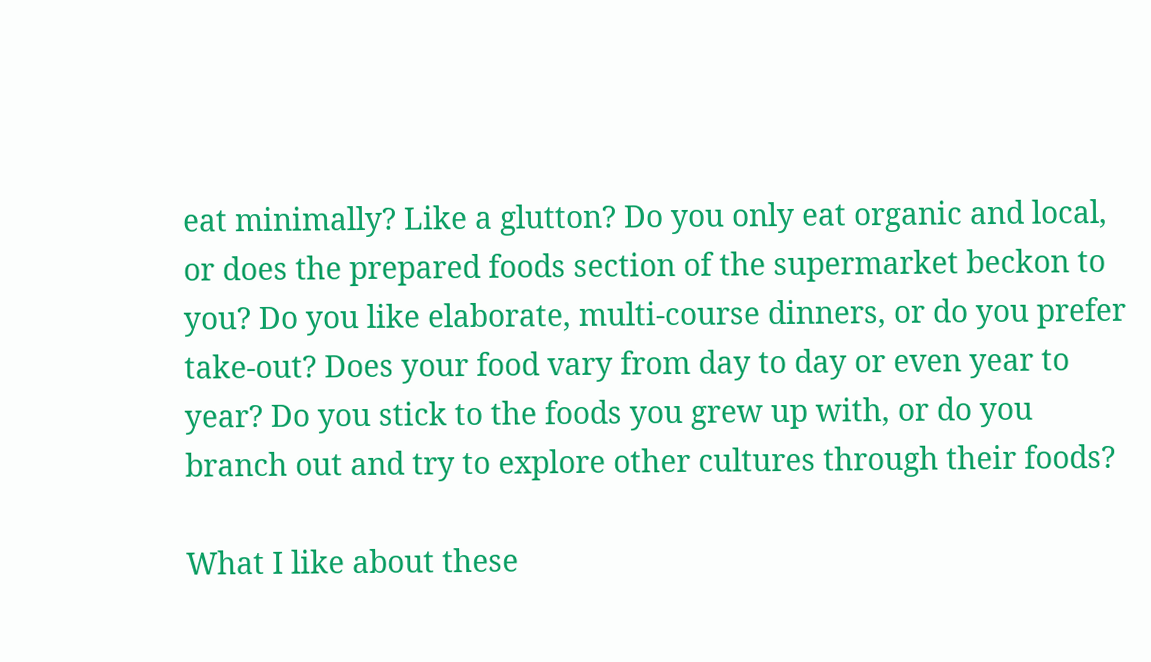eat minimally? Like a glutton? Do you only eat organic and local, or does the prepared foods section of the supermarket beckon to you? Do you like elaborate, multi-course dinners, or do you prefer take-out? Does your food vary from day to day or even year to year? Do you stick to the foods you grew up with, or do you branch out and try to explore other cultures through their foods?

What I like about these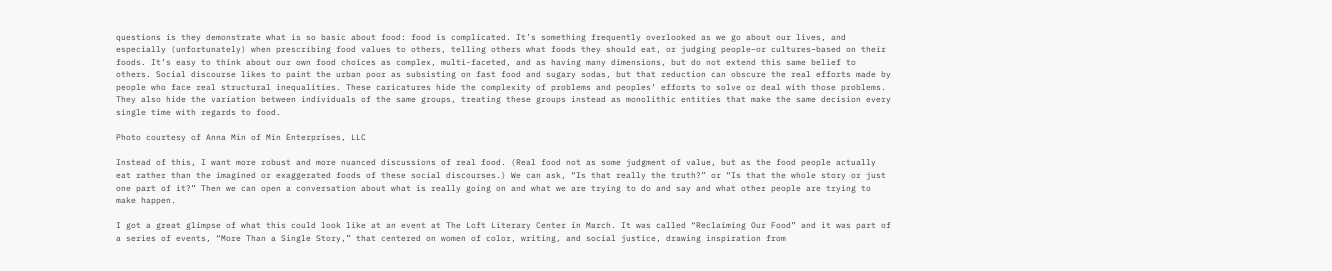questions is they demonstrate what is so basic about food: food is complicated. It’s something frequently overlooked as we go about our lives, and especially (unfortunately) when prescribing food values to others, telling others what foods they should eat, or judging people–or cultures–based on their foods. It’s easy to think about our own food choices as complex, multi-faceted, and as having many dimensions, but do not extend this same belief to others. Social discourse likes to paint the urban poor as subsisting on fast food and sugary sodas, but that reduction can obscure the real efforts made by people who face real structural inequalities. These caricatures hide the complexity of problems and peoples’ efforts to solve or deal with those problems. They also hide the variation between individuals of the same groups, treating these groups instead as monolithic entities that make the same decision every single time with regards to food.

Photo courtesy of Anna Min of Min Enterprises, LLC

Instead of this, I want more robust and more nuanced discussions of real food. (Real food not as some judgment of value, but as the food people actually eat rather than the imagined or exaggerated foods of these social discourses.) We can ask, “Is that really the truth?” or “Is that the whole story or just one part of it?” Then we can open a conversation about what is really going on and what we are trying to do and say and what other people are trying to make happen.

I got a great glimpse of what this could look like at an event at The Loft Literary Center in March. It was called “Reclaiming Our Food” and it was part of a series of events, “More Than a Single Story,” that centered on women of color, writing, and social justice, drawing inspiration from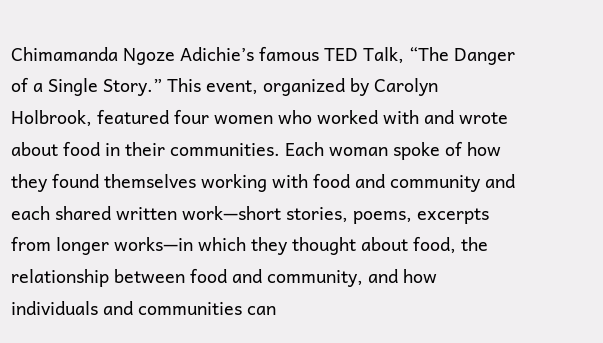Chimamanda Ngoze Adichie’s famous TED Talk, “The Danger of a Single Story.” This event, organized by Carolyn Holbrook, featured four women who worked with and wrote about food in their communities. Each woman spoke of how they found themselves working with food and community and each shared written work—short stories, poems, excerpts from longer works—in which they thought about food, the relationship between food and community, and how individuals and communities can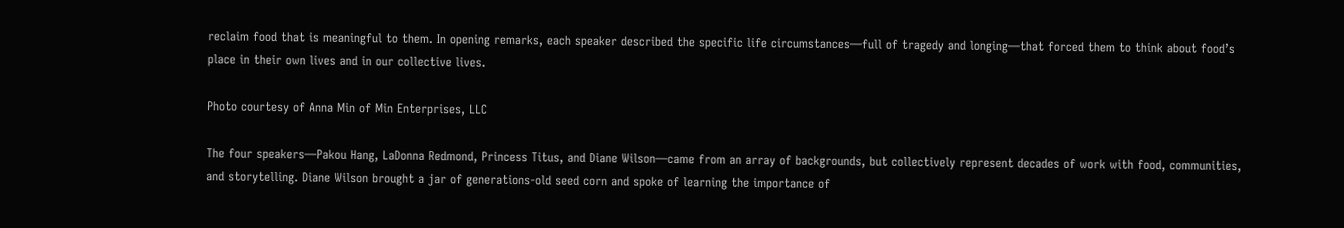reclaim food that is meaningful to them. In opening remarks, each speaker described the specific life circumstances—full of tragedy and longing—that forced them to think about food’s place in their own lives and in our collective lives.

Photo courtesy of Anna Min of Min Enterprises, LLC

The four speakers—Pakou Hang, LaDonna Redmond, Princess Titus, and Diane Wilson—came from an array of backgrounds, but collectively represent decades of work with food, communities, and storytelling. Diane Wilson brought a jar of generations-old seed corn and spoke of learning the importance of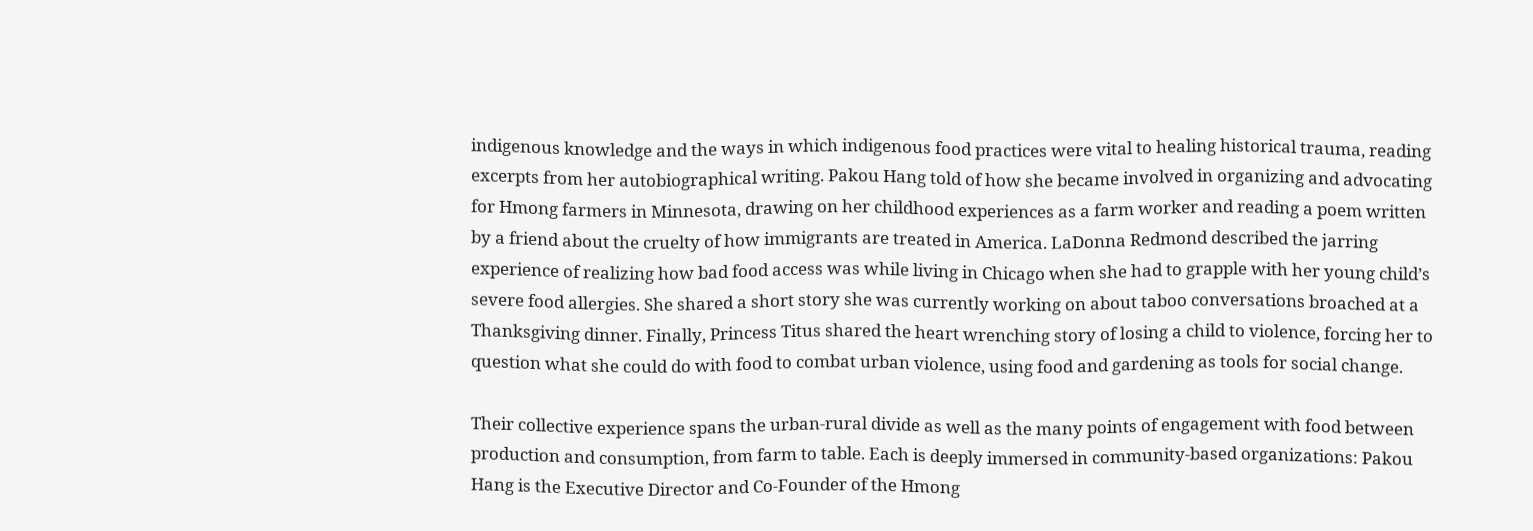indigenous knowledge and the ways in which indigenous food practices were vital to healing historical trauma, reading excerpts from her autobiographical writing. Pakou Hang told of how she became involved in organizing and advocating for Hmong farmers in Minnesota, drawing on her childhood experiences as a farm worker and reading a poem written by a friend about the cruelty of how immigrants are treated in America. LaDonna Redmond described the jarring experience of realizing how bad food access was while living in Chicago when she had to grapple with her young child’s severe food allergies. She shared a short story she was currently working on about taboo conversations broached at a Thanksgiving dinner. Finally, Princess Titus shared the heart wrenching story of losing a child to violence, forcing her to question what she could do with food to combat urban violence, using food and gardening as tools for social change.

Their collective experience spans the urban-rural divide as well as the many points of engagement with food between production and consumption, from farm to table. Each is deeply immersed in community-based organizations: Pakou Hang is the Executive Director and Co-Founder of the Hmong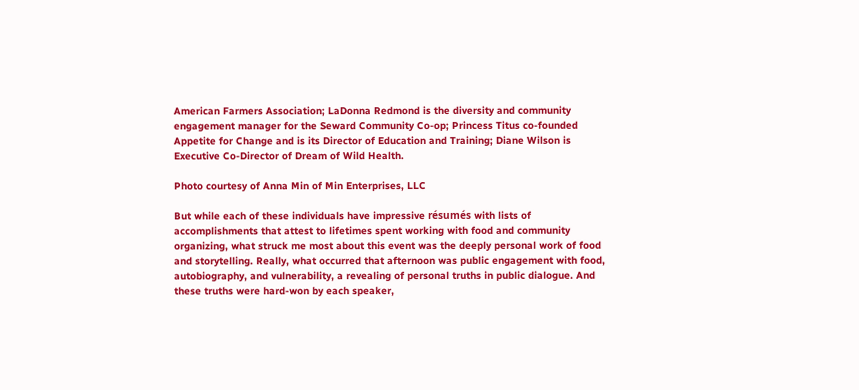American Farmers Association; LaDonna Redmond is the diversity and community engagement manager for the Seward Community Co-op; Princess Titus co-founded Appetite for Change and is its Director of Education and Training; Diane Wilson is Executive Co-Director of Dream of Wild Health.

Photo courtesy of Anna Min of Min Enterprises, LLC

But while each of these individuals have impressive résumés with lists of accomplishments that attest to lifetimes spent working with food and community organizing, what struck me most about this event was the deeply personal work of food and storytelling. Really, what occurred that afternoon was public engagement with food, autobiography, and vulnerability, a revealing of personal truths in public dialogue. And these truths were hard-won by each speaker,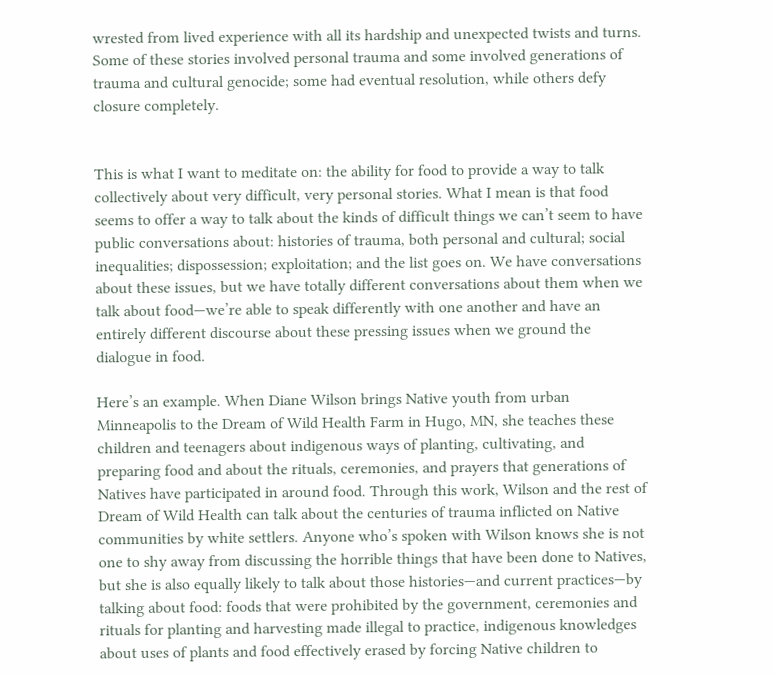wrested from lived experience with all its hardship and unexpected twists and turns. Some of these stories involved personal trauma and some involved generations of trauma and cultural genocide; some had eventual resolution, while others defy closure completely.


This is what I want to meditate on: the ability for food to provide a way to talk collectively about very difficult, very personal stories. What I mean is that food seems to offer a way to talk about the kinds of difficult things we can’t seem to have public conversations about: histories of trauma, both personal and cultural; social inequalities; dispossession; exploitation; and the list goes on. We have conversations about these issues, but we have totally different conversations about them when we talk about food—we’re able to speak differently with one another and have an entirely different discourse about these pressing issues when we ground the dialogue in food.

Here’s an example. When Diane Wilson brings Native youth from urban Minneapolis to the Dream of Wild Health Farm in Hugo, MN, she teaches these children and teenagers about indigenous ways of planting, cultivating, and preparing food and about the rituals, ceremonies, and prayers that generations of Natives have participated in around food. Through this work, Wilson and the rest of Dream of Wild Health can talk about the centuries of trauma inflicted on Native communities by white settlers. Anyone who’s spoken with Wilson knows she is not one to shy away from discussing the horrible things that have been done to Natives, but she is also equally likely to talk about those histories—and current practices—by talking about food: foods that were prohibited by the government, ceremonies and rituals for planting and harvesting made illegal to practice, indigenous knowledges about uses of plants and food effectively erased by forcing Native children to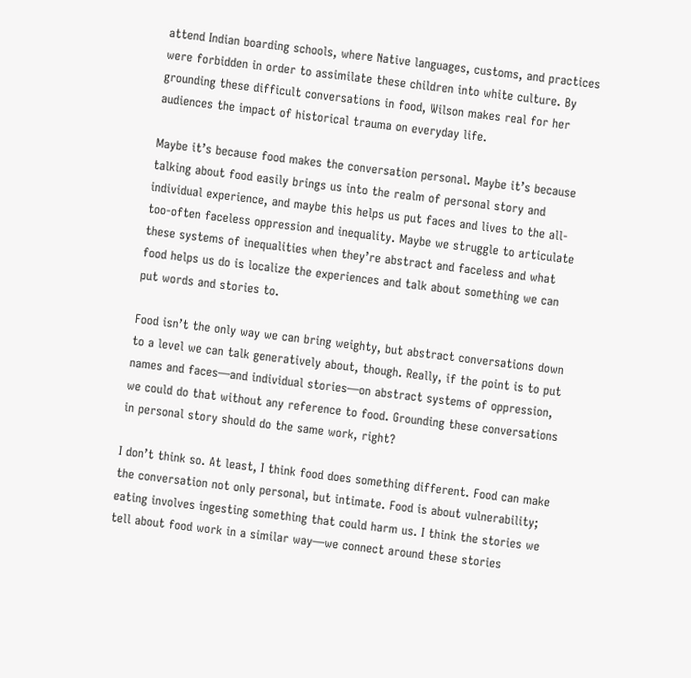attend Indian boarding schools, where Native languages, customs, and practices were forbidden in order to assimilate these children into white culture. By grounding these difficult conversations in food, Wilson makes real for her audiences the impact of historical trauma on everyday life.

Maybe it’s because food makes the conversation personal. Maybe it’s because talking about food easily brings us into the realm of personal story and individual experience, and maybe this helps us put faces and lives to the all-too-often faceless oppression and inequality. Maybe we struggle to articulate these systems of inequalities when they’re abstract and faceless and what food helps us do is localize the experiences and talk about something we can put words and stories to.

Food isn’t the only way we can bring weighty, but abstract conversations down to a level we can talk generatively about, though. Really, if the point is to put names and faces—and individual stories—on abstract systems of oppression, we could do that without any reference to food. Grounding these conversations in personal story should do the same work, right?

I don’t think so. At least, I think food does something different. Food can make the conversation not only personal, but intimate. Food is about vulnerability; eating involves ingesting something that could harm us. I think the stories we tell about food work in a similar way—we connect around these stories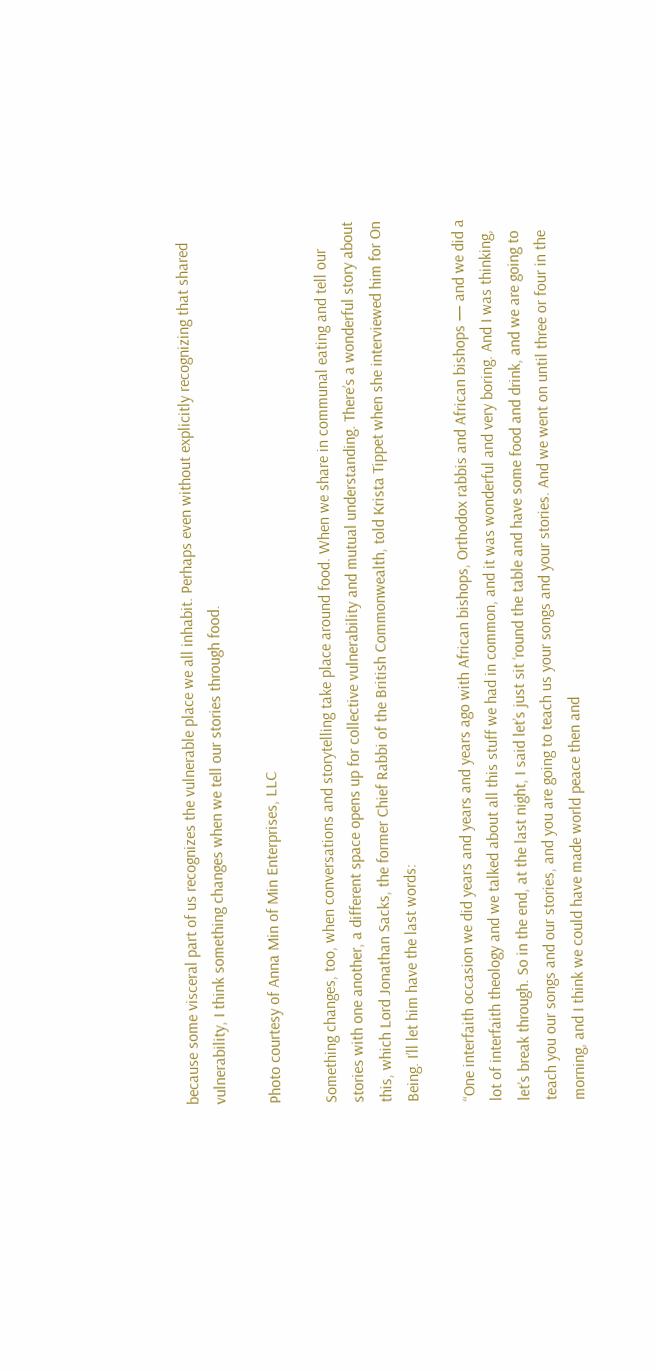because some visceral part of us recognizes the vulnerable place we all inhabit. Perhaps even without explicitly recognizing that shared vulnerability, I think something changes when we tell our stories through food.

Photo courtesy of Anna Min of Min Enterprises, LLC

Something changes, too, when conversations and storytelling take place around food. When we share in communal eating and tell our stories with one another, a different space opens up for collective vulnerability and mutual understanding. There’s a wonderful story about this, which Lord Jonathan Sacks, the former Chief Rabbi of the British Commonwealth, told Krista Tippet when she interviewed him for On Being. I’ll let him have the last words:

“One interfaith occasion we did years and years and years ago with African bishops, Orthodox rabbis and African bishops — and we did a lot of interfaith theology and we talked about all this stuff we had in common, and it was wonderful and very boring. And I was thinking, let’s break through. So in the end, at the last night, I said let’s just sit ‘round the table and have some food and drink, and we are going to teach you our songs and our stories, and you are going to teach us your songs and your stories. And we went on until three or four in the morning, and I think we could have made world peace then and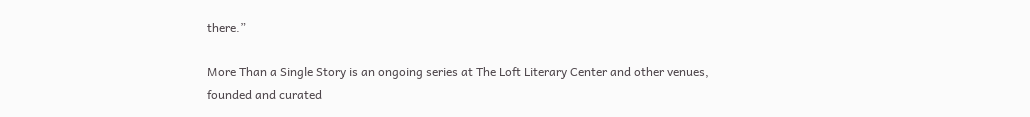there.”

More Than a Single Story is an ongoing series at The Loft Literary Center and other venues, founded and curated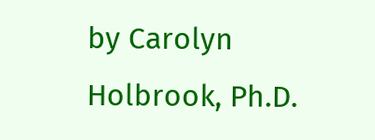by Carolyn Holbrook, Ph.D.